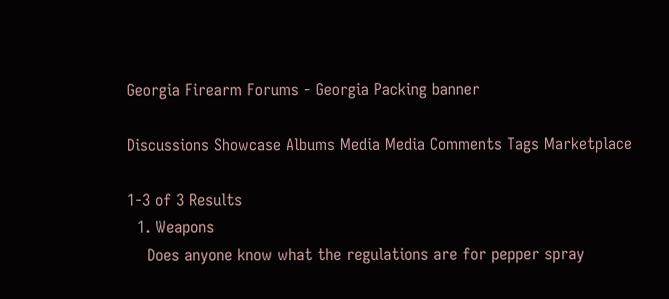Georgia Firearm Forums - Georgia Packing banner

Discussions Showcase Albums Media Media Comments Tags Marketplace

1-3 of 3 Results
  1. Weapons
    Does anyone know what the regulations are for pepper spray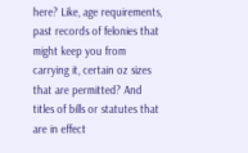here? Like, age requirements, past records of felonies that might keep you from carrying it, certain oz sizes that are permitted? And titles of bills or statutes that are in effect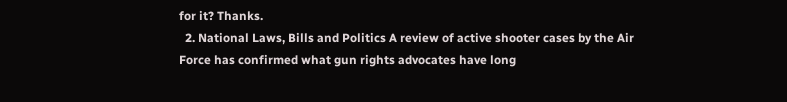for it? Thanks.
  2. National Laws, Bills and Politics A review of active shooter cases by the Air Force has confirmed what gun rights advocates have long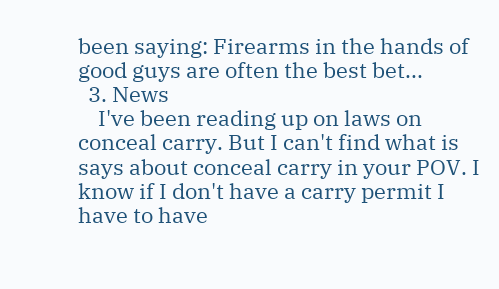been saying: Firearms in the hands of good guys are often the best bet...
  3. News
    I've been reading up on laws on conceal carry. But I can't find what is says about conceal carry in your POV. I know if I don't have a carry permit I have to have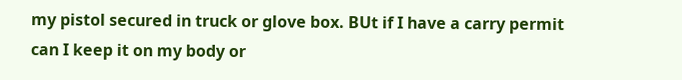my pistol secured in truck or glove box. BUt if I have a carry permit can I keep it on my body or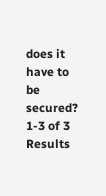does it have to be secured?
1-3 of 3 Results